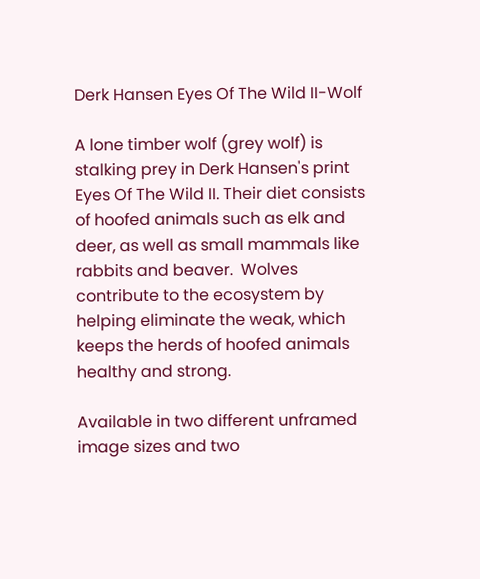Derk Hansen Eyes Of The Wild II-Wolf

A lone timber wolf (grey wolf) is stalking prey in Derk Hansen's print Eyes Of The Wild II. Their diet consists of hoofed animals such as elk and deer, as well as small mammals like rabbits and beaver.  Wolves contribute to the ecosystem by helping eliminate the weak, which keeps the herds of hoofed animals healthy and strong.

Available in two different unframed image sizes and two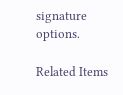signature options.

Related Items